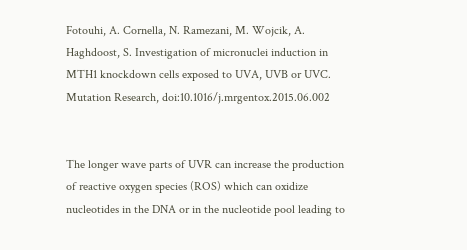Fotouhi, A. Cornella, N. Ramezani, M. Wojcik, A. Haghdoost, S. Investigation of micronuclei induction in MTH1 knockdown cells exposed to UVA, UVB or UVC. Mutation Research, doi:10.1016/j.mrgentox.2015.06.002


The longer wave parts of UVR can increase the production of reactive oxygen species (ROS) which can oxidize nucleotides in the DNA or in the nucleotide pool leading to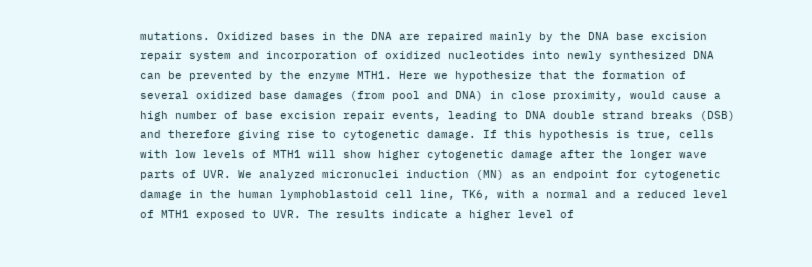mutations. Oxidized bases in the DNA are repaired mainly by the DNA base excision repair system and incorporation of oxidized nucleotides into newly synthesized DNA can be prevented by the enzyme MTH1. Here we hypothesize that the formation of several oxidized base damages (from pool and DNA) in close proximity, would cause a high number of base excision repair events, leading to DNA double strand breaks (DSB) and therefore giving rise to cytogenetic damage. If this hypothesis is true, cells with low levels of MTH1 will show higher cytogenetic damage after the longer wave parts of UVR. We analyzed micronuclei induction (MN) as an endpoint for cytogenetic damage in the human lymphoblastoid cell line, TK6, with a normal and a reduced level of MTH1 exposed to UVR. The results indicate a higher level of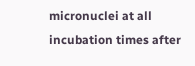micronuclei at all incubation times after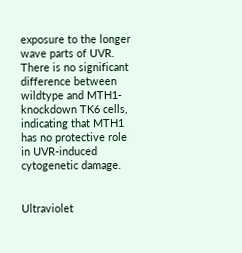exposure to the longer wave parts of UVR. There is no significant difference between wildtype and MTH1-knockdown TK6 cells, indicating that MTH1 has no protective role in UVR-induced cytogenetic damage.


Ultraviolet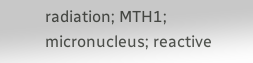radiation; MTH1; micronucleus; reactive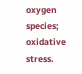oxygen species; oxidative stress.